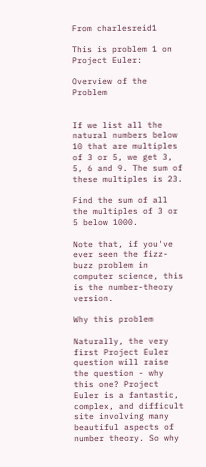From charlesreid1

This is problem 1 on Project Euler:

Overview of the Problem


If we list all the natural numbers below 10 that are multiples of 3 or 5, we get 3, 5, 6 and 9. The sum of these multiples is 23.

Find the sum of all the multiples of 3 or 5 below 1000.

Note that, if you've ever seen the fizz-buzz problem in computer science, this is the number-theory version.

Why this problem

Naturally, the very first Project Euler question will raise the question - why this one? Project Euler is a fantastic, complex, and difficult site involving many beautiful aspects of number theory. So why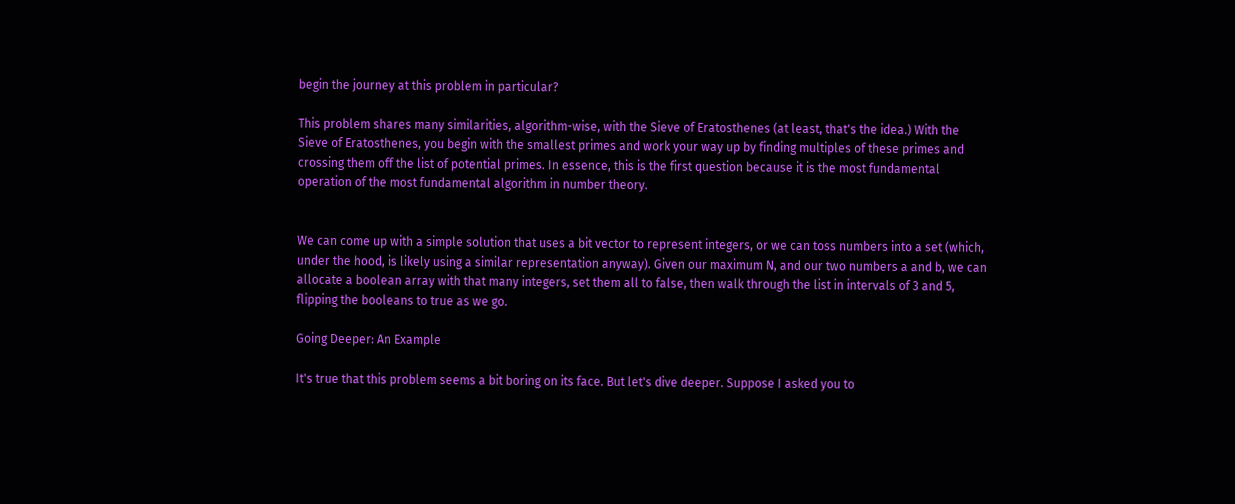begin the journey at this problem in particular?

This problem shares many similarities, algorithm-wise, with the Sieve of Eratosthenes (at least, that's the idea.) With the Sieve of Eratosthenes, you begin with the smallest primes and work your way up by finding multiples of these primes and crossing them off the list of potential primes. In essence, this is the first question because it is the most fundamental operation of the most fundamental algorithm in number theory.


We can come up with a simple solution that uses a bit vector to represent integers, or we can toss numbers into a set (which, under the hood, is likely using a similar representation anyway). Given our maximum N, and our two numbers a and b, we can allocate a boolean array with that many integers, set them all to false, then walk through the list in intervals of 3 and 5, flipping the booleans to true as we go.

Going Deeper: An Example

It's true that this problem seems a bit boring on its face. But let's dive deeper. Suppose I asked you to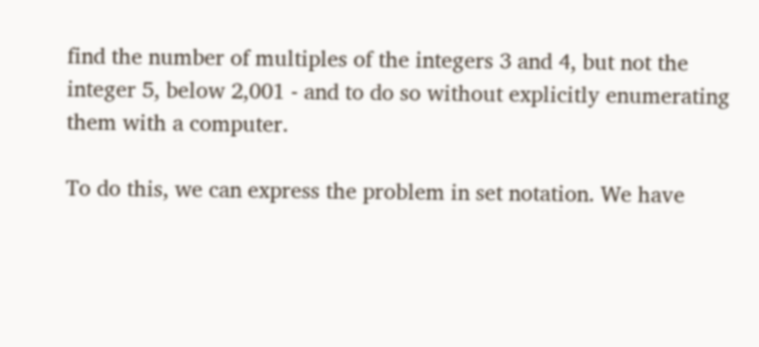find the number of multiples of the integers 3 and 4, but not the integer 5, below 2,001 - and to do so without explicitly enumerating them with a computer.

To do this, we can express the problem in set notation. We have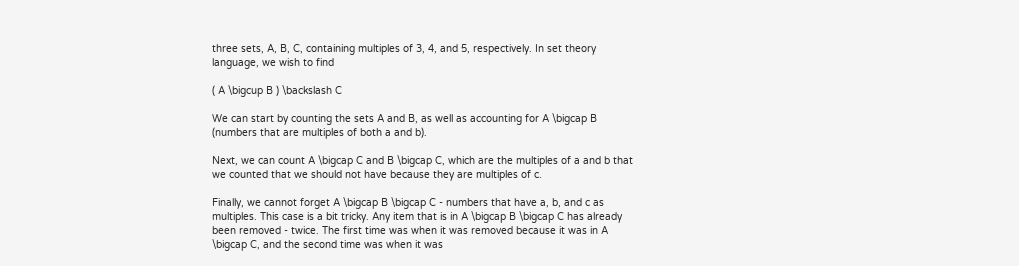three sets, A, B, C, containing multiples of 3, 4, and 5, respectively. In set theory language, we wish to find

( A \bigcup B ) \backslash C

We can start by counting the sets A and B, as well as accounting for A \bigcap B (numbers that are multiples of both a and b).

Next, we can count A \bigcap C and B \bigcap C, which are the multiples of a and b that we counted that we should not have because they are multiples of c.

Finally, we cannot forget A \bigcap B \bigcap C - numbers that have a, b, and c as multiples. This case is a bit tricky. Any item that is in A \bigcap B \bigcap C has already been removed - twice. The first time was when it was removed because it was in A \bigcap C, and the second time was when it was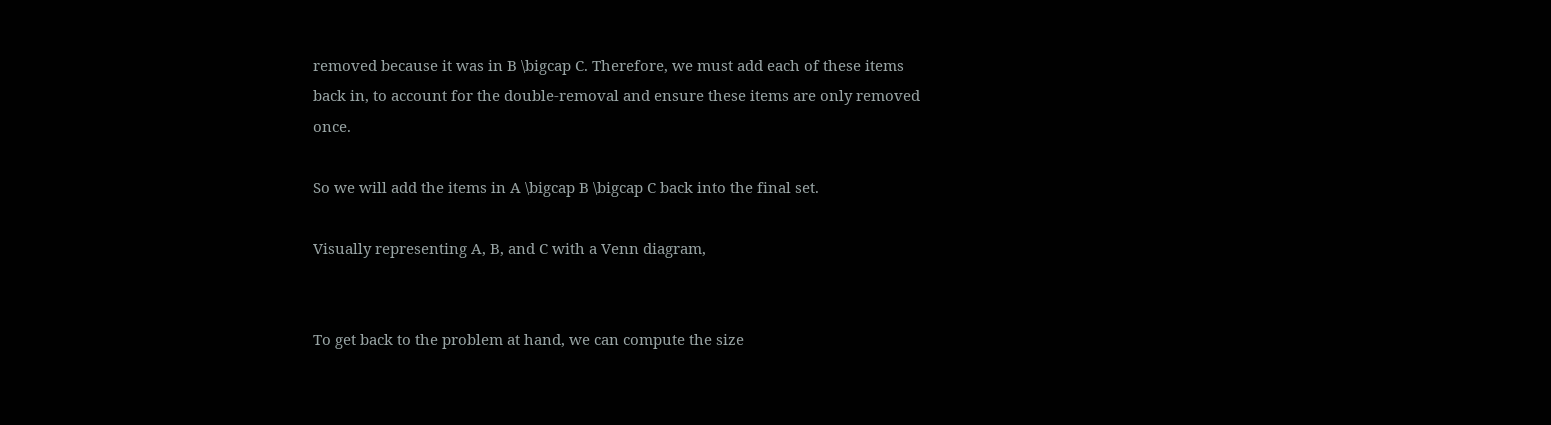removed because it was in B \bigcap C. Therefore, we must add each of these items back in, to account for the double-removal and ensure these items are only removed once.

So we will add the items in A \bigcap B \bigcap C back into the final set.

Visually representing A, B, and C with a Venn diagram,


To get back to the problem at hand, we can compute the size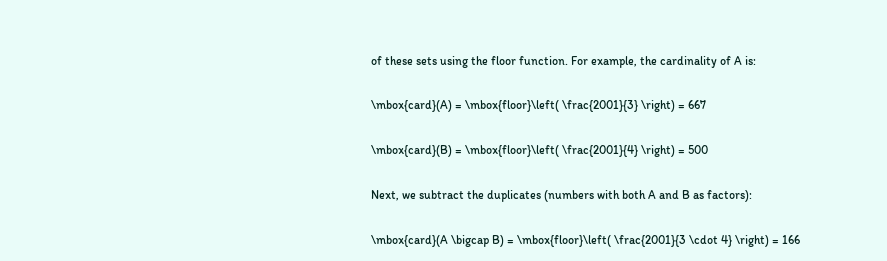of these sets using the floor function. For example, the cardinality of A is:

\mbox{card}(A) = \mbox{floor}\left( \frac{2001}{3} \right) = 667

\mbox{card}(B) = \mbox{floor}\left( \frac{2001}{4} \right) = 500

Next, we subtract the duplicates (numbers with both A and B as factors):

\mbox{card}(A \bigcap B) = \mbox{floor}\left( \frac{2001}{3 \cdot 4} \right) = 166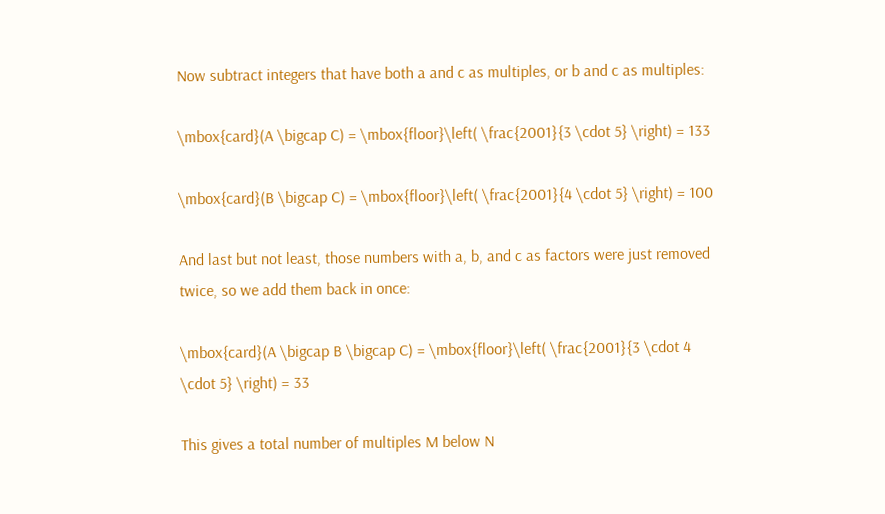Now subtract integers that have both a and c as multiples, or b and c as multiples:

\mbox{card}(A \bigcap C) = \mbox{floor}\left( \frac{2001}{3 \cdot 5} \right) = 133

\mbox{card}(B \bigcap C) = \mbox{floor}\left( \frac{2001}{4 \cdot 5} \right) = 100

And last but not least, those numbers with a, b, and c as factors were just removed twice, so we add them back in once:

\mbox{card}(A \bigcap B \bigcap C) = \mbox{floor}\left( \frac{2001}{3 \cdot 4 \cdot 5} \right) = 33

This gives a total number of multiples M below N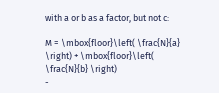with a or b as a factor, but not c:

M = \mbox{floor}\left( \frac{N}{a} \right) + \mbox{floor}\left( \frac{N}{b} \right)
-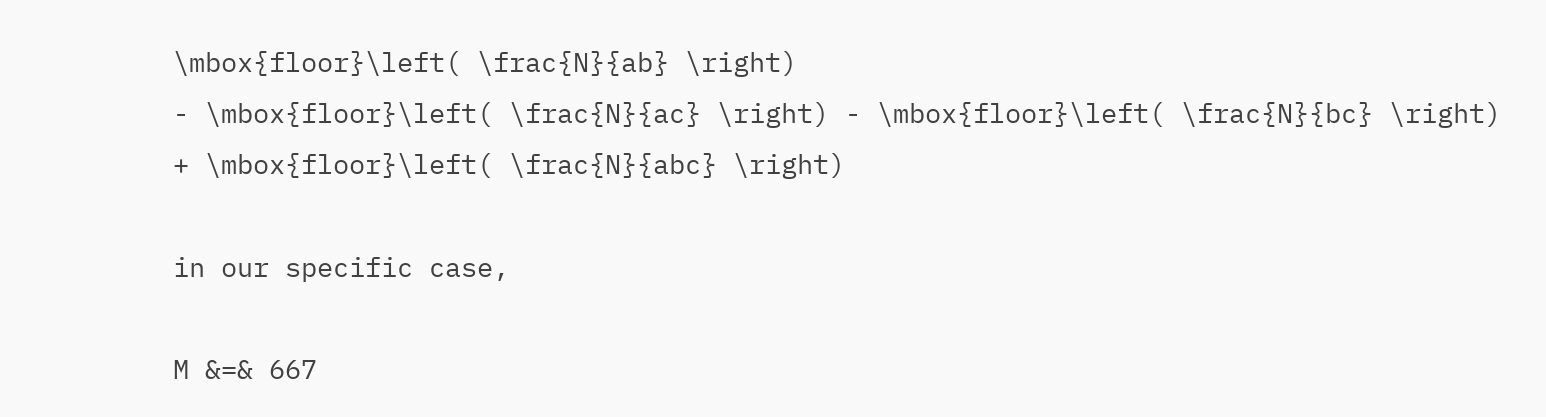\mbox{floor}\left( \frac{N}{ab} \right)
- \mbox{floor}\left( \frac{N}{ac} \right) - \mbox{floor}\left( \frac{N}{bc} \right)
+ \mbox{floor}\left( \frac{N}{abc} \right)

in our specific case,

M &=& 667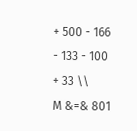+ 500 - 166 - 133 - 100 + 33 \\
M &=& 801